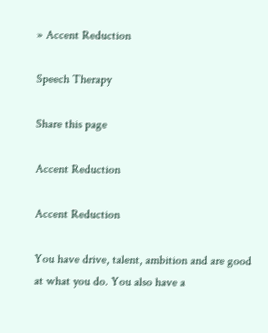» Accent Reduction

Speech Therapy

Share this page

Accent Reduction

Accent Reduction

You have drive, talent, ambition and are good at what you do. You also have a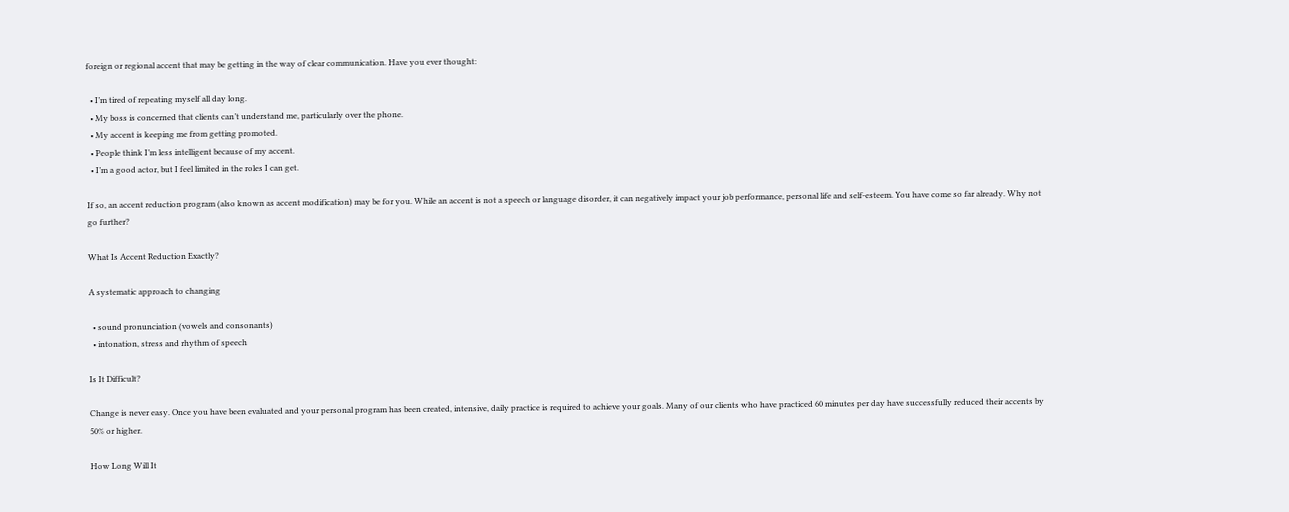foreign or regional accent that may be getting in the way of clear communication. Have you ever thought:

  • I’m tired of repeating myself all day long.
  • My boss is concerned that clients can’t understand me, particularly over the phone.
  • My accent is keeping me from getting promoted.
  • People think I’m less intelligent because of my accent.
  • I’m a good actor, but I feel limited in the roles I can get.

If so, an accent reduction program (also known as accent modification) may be for you. While an accent is not a speech or language disorder, it can negatively impact your job performance, personal life and self-esteem. You have come so far already. Why not go further?

What Is Accent Reduction Exactly?

A systematic approach to changing

  • sound pronunciation (vowels and consonants)
  • intonation, stress and rhythm of speech

Is It Difficult?

Change is never easy. Once you have been evaluated and your personal program has been created, intensive, daily practice is required to achieve your goals. Many of our clients who have practiced 60 minutes per day have successfully reduced their accents by 50% or higher.

How Long Will It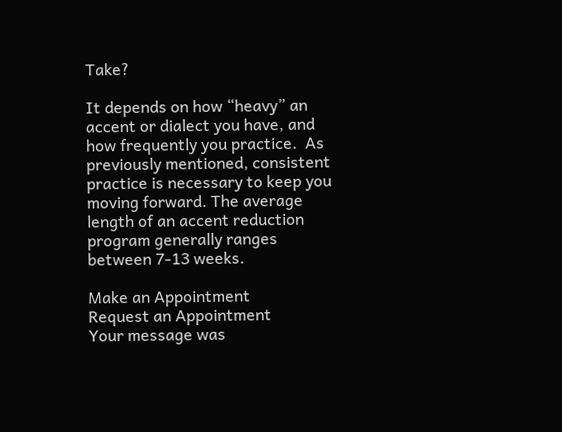Take?

It depends on how “heavy” an accent or dialect you have, and how frequently you practice.  As previously mentioned, consistent practice is necessary to keep you moving forward. The average length of an accent reduction program generally ranges between 7-13 weeks.

Make an Appointment
Request an Appointment
Your message was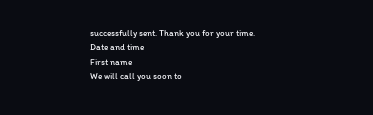successfully sent. Thank you for your time.
Date and time
First name
We will call you soon to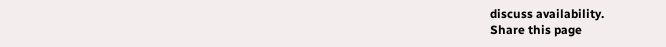discuss availability.
Share this page